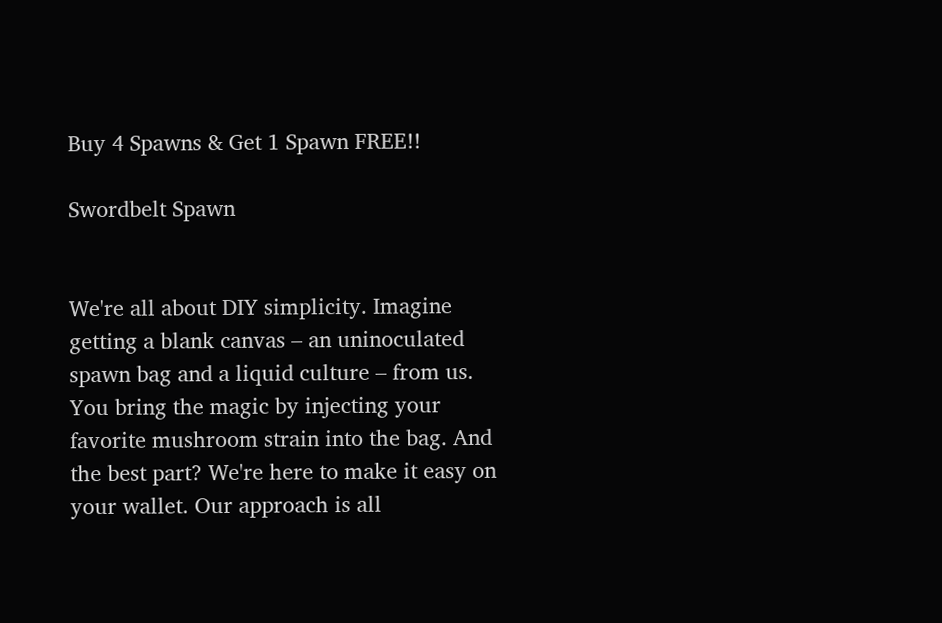Buy 4 Spawns & Get 1 Spawn FREE!!

Swordbelt Spawn


We're all about DIY simplicity. Imagine getting a blank canvas – an uninoculated spawn bag and a liquid culture – from us. You bring the magic by injecting your favorite mushroom strain into the bag. And the best part? We're here to make it easy on your wallet. Our approach is all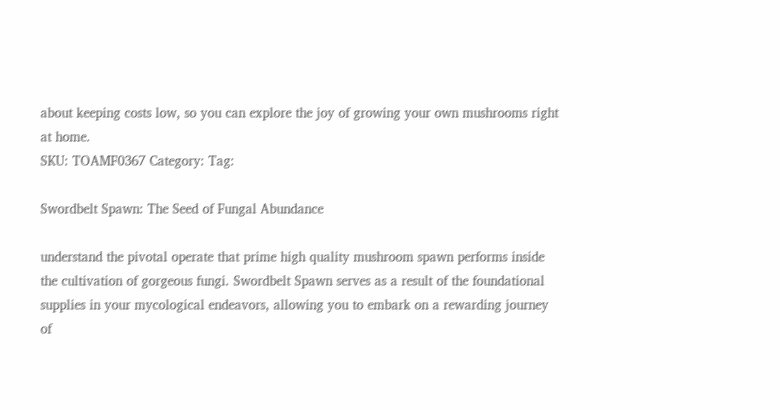about keeping costs low, so you can explore the joy of growing your own mushrooms right at home.
SKU: TOAMF0367 Category: Tag:

Swordbelt Spawn: The Seed of Fungal Abundance

understand the pivotal operate that prime high quality mushroom spawn performs inside the cultivation of gorgeous fungi. Swordbelt Spawn serves as a result of the foundational supplies in your mycological endeavors, allowing you to embark on a rewarding journey of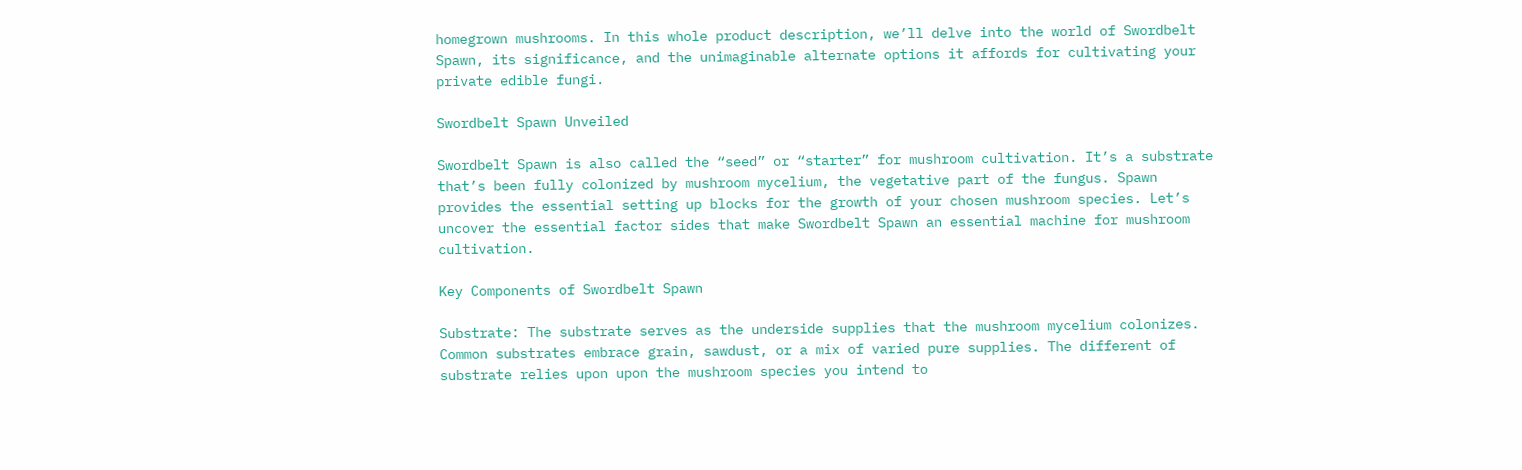homegrown mushrooms. In this whole product description, we’ll delve into the world of Swordbelt Spawn, its significance, and the unimaginable alternate options it affords for cultivating your private edible fungi.

Swordbelt Spawn Unveiled

Swordbelt Spawn is also called the “seed” or “starter” for mushroom cultivation. It’s a substrate that’s been fully colonized by mushroom mycelium, the vegetative part of the fungus. Spawn provides the essential setting up blocks for the growth of your chosen mushroom species. Let’s uncover the essential factor sides that make Swordbelt Spawn an essential machine for mushroom cultivation.

Key Components of Swordbelt Spawn

Substrate: The substrate serves as the underside supplies that the mushroom mycelium colonizes. Common substrates embrace grain, sawdust, or a mix of varied pure supplies. The different of substrate relies upon upon the mushroom species you intend to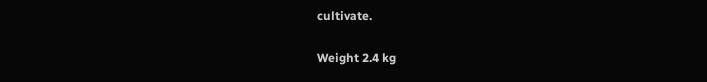cultivate.

Weight 2.4 kg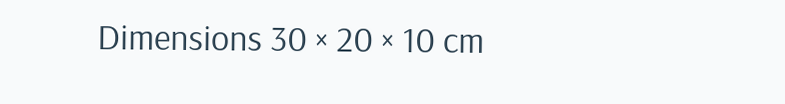Dimensions 30 × 20 × 10 cm